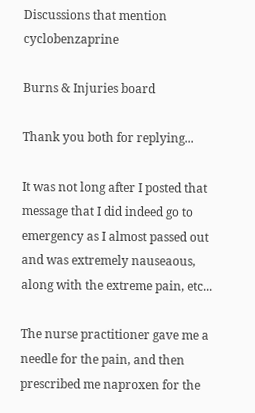Discussions that mention cyclobenzaprine

Burns & Injuries board

Thank you both for replying...

It was not long after I posted that message that I did indeed go to emergency as I almost passed out and was extremely nauseaous, along with the extreme pain, etc...

The nurse practitioner gave me a needle for the pain, and then prescribed me naproxen for the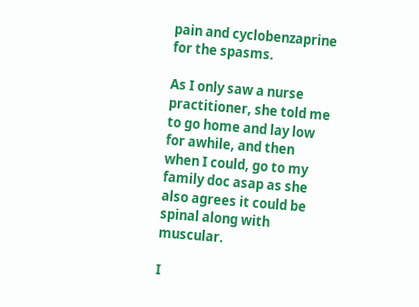pain and cyclobenzaprine for the spasms.

As I only saw a nurse practitioner, she told me to go home and lay low for awhile, and then when I could, go to my family doc asap as she also agrees it could be spinal along with muscular.

I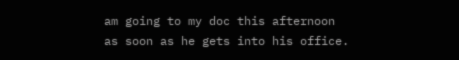am going to my doc this afternoon as soon as he gets into his office.